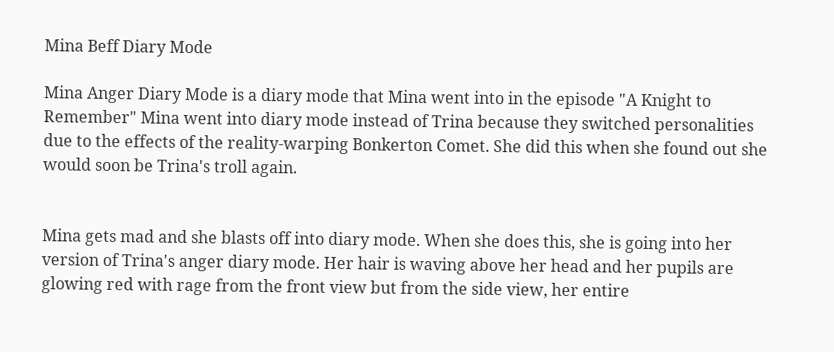Mina Beff Diary Mode

Mina Anger Diary Mode is a diary mode that Mina went into in the episode "A Knight to Remember" Mina went into diary mode instead of Trina because they switched personalities due to the effects of the reality-warping Bonkerton Comet. She did this when she found out she would soon be Trina's troll again.


Mina gets mad and she blasts off into diary mode. When she does this, she is going into her version of Trina's anger diary mode. Her hair is waving above her head and her pupils are glowing red with rage from the front view but from the side view, her entire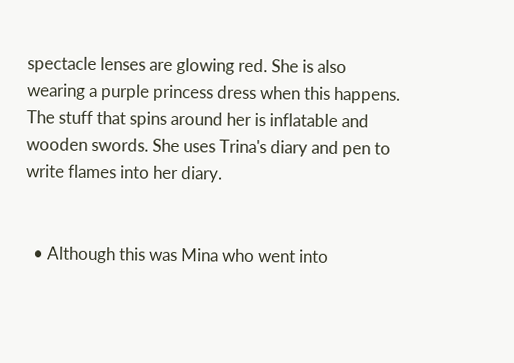spectacle lenses are glowing red. She is also wearing a purple princess dress when this happens. The stuff that spins around her is inflatable and wooden swords. She uses Trina's diary and pen to write flames into her diary.


  • Although this was Mina who went into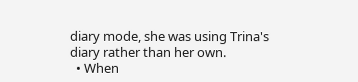diary mode, she was using Trina's diary rather than her own.
  • When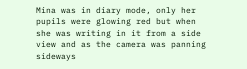Mina was in diary mode, only her pupils were glowing red but when she was writing in it from a side view and as the camera was panning sideways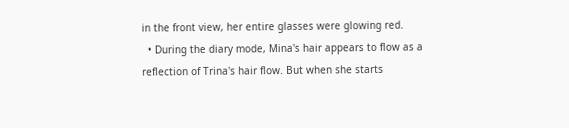in the front view, her entire glasses were glowing red.
  • During the diary mode, Mina's hair appears to flow as a reflection of Trina's hair flow. But when she starts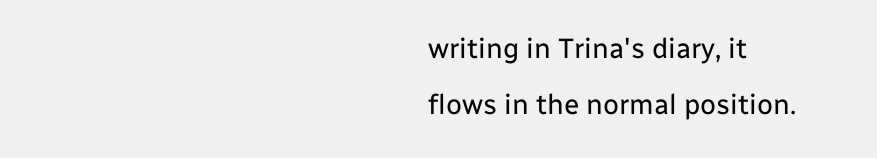writing in Trina's diary, it flows in the normal position.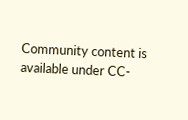Community content is available under CC-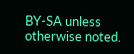BY-SA unless otherwise noted.